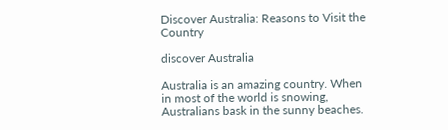Discover Australia: Reasons to Visit the Country

discover Australia

Australia is an amazing country. When in most of the world is snowing, Australians bask in the sunny beaches.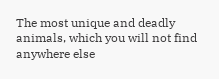The most unique and deadly animals, which you will not find anywhere else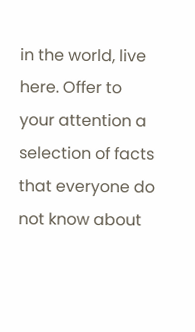in the world, live here. Offer to your attention a selection of facts that everyone do not know about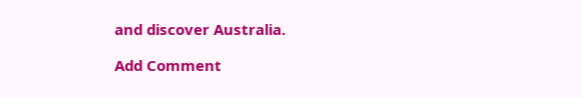and discover Australia.

Add Comment